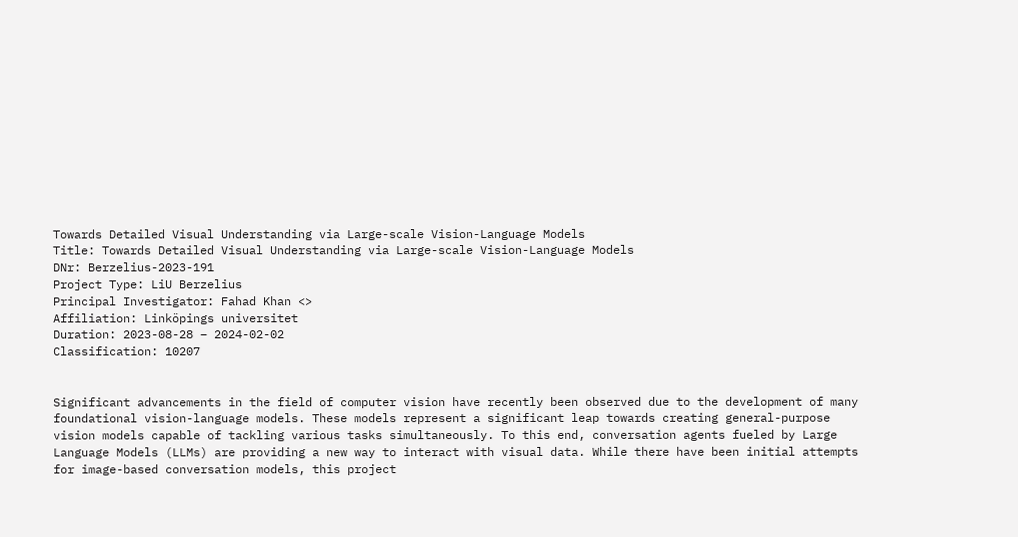Towards Detailed Visual Understanding via Large-scale Vision-Language Models
Title: Towards Detailed Visual Understanding via Large-scale Vision-Language Models
DNr: Berzelius-2023-191
Project Type: LiU Berzelius
Principal Investigator: Fahad Khan <>
Affiliation: Linköpings universitet
Duration: 2023-08-28 – 2024-02-02
Classification: 10207


Significant advancements in the field of computer vision have recently been observed due to the development of many foundational vision-language models. These models represent a significant leap towards creating general-purpose vision models capable of tackling various tasks simultaneously. To this end, conversation agents fueled by Large Language Models (LLMs) are providing a new way to interact with visual data. While there have been initial attempts for image-based conversation models, this project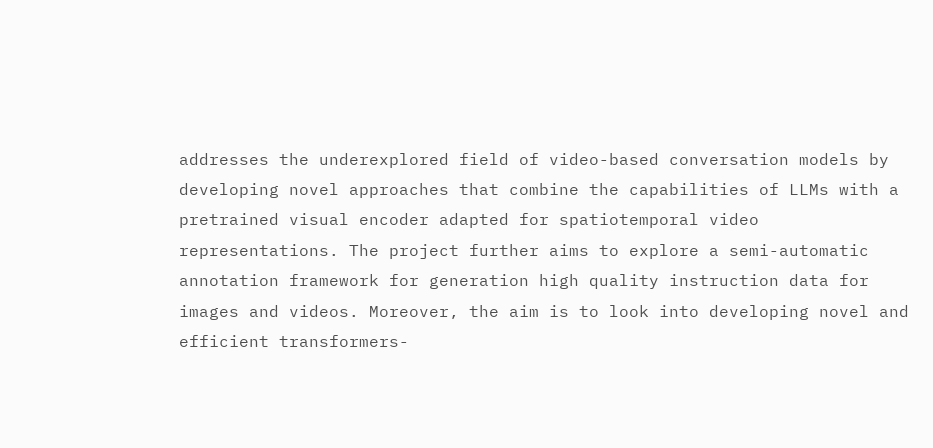addresses the underexplored field of video-based conversation models by developing novel approaches that combine the capabilities of LLMs with a pretrained visual encoder adapted for spatiotemporal video representations. The project further aims to explore a semi-automatic annotation framework for generation high quality instruction data for images and videos. Moreover, the aim is to look into developing novel and efficient transformers-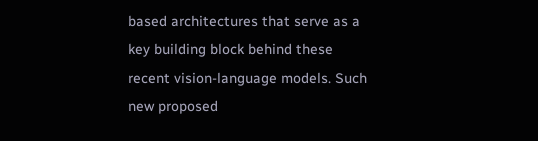based architectures that serve as a key building block behind these recent vision-language models. Such new proposed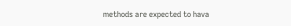methods are expected to hava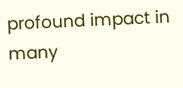profound impact in many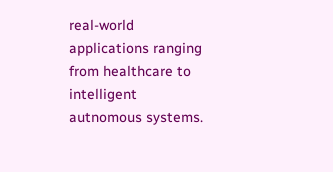real-world applications ranging from healthcare to intelligent autnomous systems.